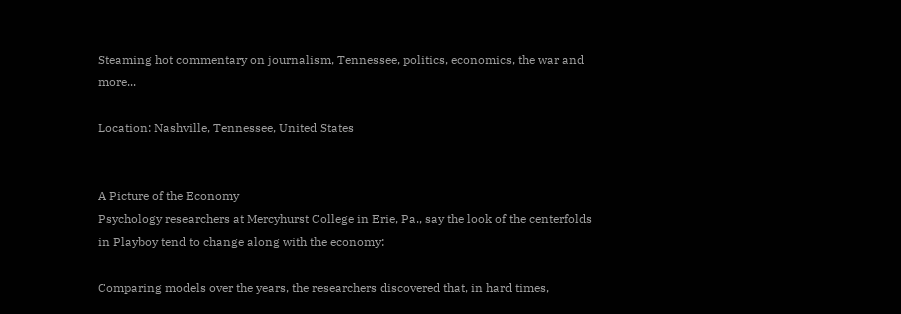Steaming hot commentary on journalism, Tennessee, politics, economics, the war and more...

Location: Nashville, Tennessee, United States


A Picture of the Economy
Psychology researchers at Mercyhurst College in Erie, Pa., say the look of the centerfolds in Playboy tend to change along with the economy:

Comparing models over the years, the researchers discovered that, in hard times,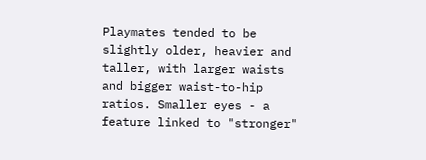Playmates tended to be slightly older, heavier and taller, with larger waists and bigger waist-to-hip ratios. Smaller eyes - a feature linked to "stronger"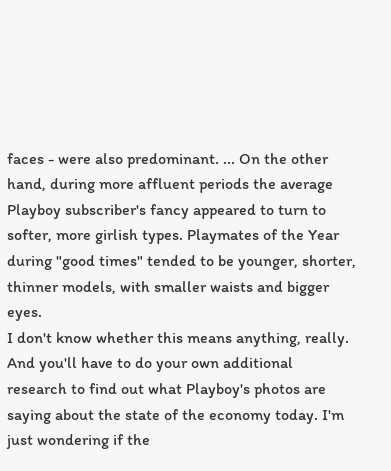faces - were also predominant. ... On the other hand, during more affluent periods the average Playboy subscriber's fancy appeared to turn to softer, more girlish types. Playmates of the Year during "good times" tended to be younger, shorter, thinner models, with smaller waists and bigger eyes.
I don't know whether this means anything, really. And you'll have to do your own additional research to find out what Playboy's photos are saying about the state of the economy today. I'm just wondering if the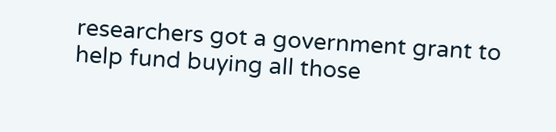researchers got a government grant to help fund buying all those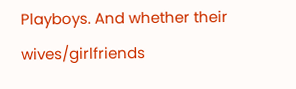Playboys. And whether their wives/girlfriends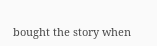bought the story when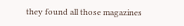they found all those magazines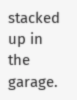stacked up in the garage.